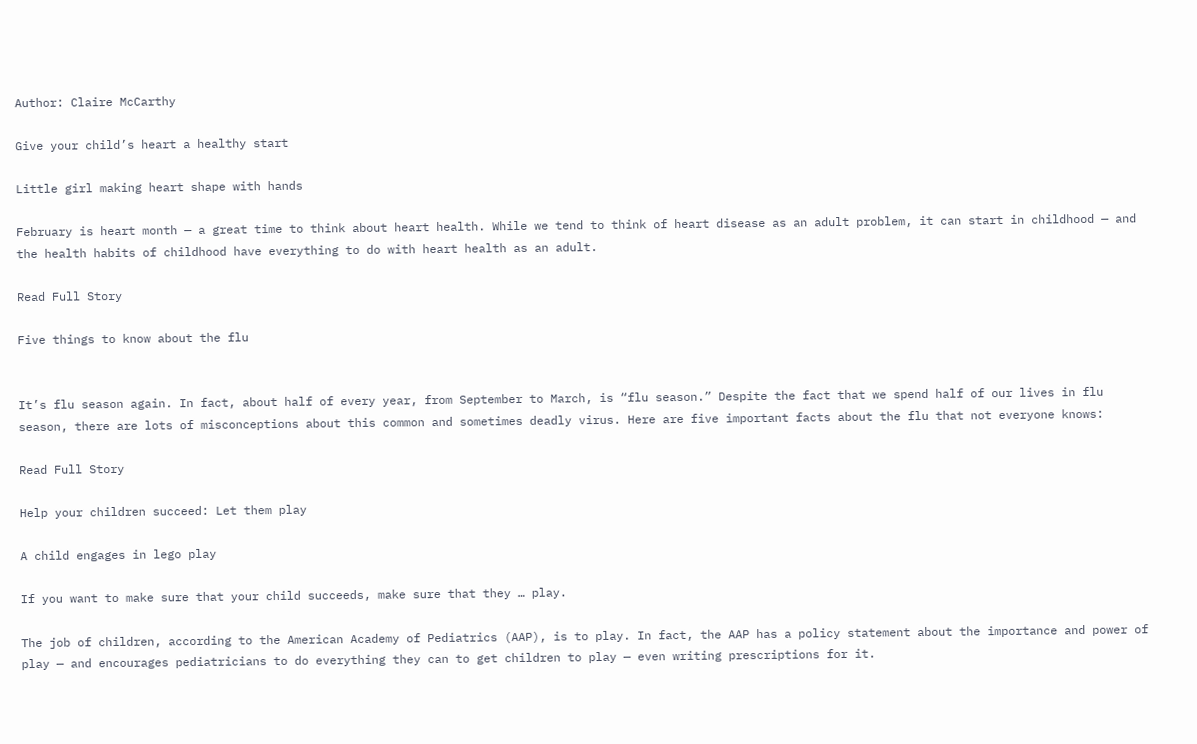Author: Claire McCarthy

Give your child’s heart a healthy start

Little girl making heart shape with hands

February is heart month — a great time to think about heart health. While we tend to think of heart disease as an adult problem, it can start in childhood — and the health habits of childhood have everything to do with heart health as an adult.

Read Full Story

Five things to know about the flu


It’s flu season again. In fact, about half of every year, from September to March, is “flu season.” Despite the fact that we spend half of our lives in flu season, there are lots of misconceptions about this common and sometimes deadly virus. Here are five important facts about the flu that not everyone knows:

Read Full Story

Help your children succeed: Let them play

A child engages in lego play

If you want to make sure that your child succeeds, make sure that they … play.

The job of children, according to the American Academy of Pediatrics (AAP), is to play. In fact, the AAP has a policy statement about the importance and power of play — and encourages pediatricians to do everything they can to get children to play — even writing prescriptions for it.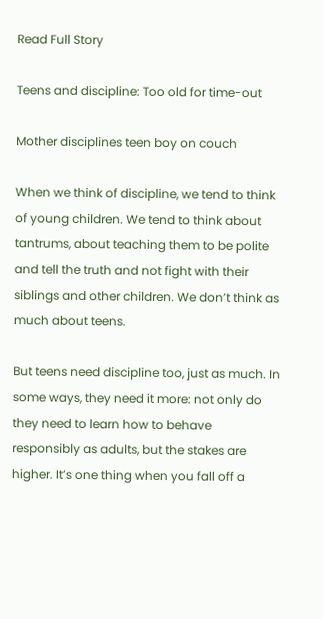Read Full Story

Teens and discipline: Too old for time-out

Mother disciplines teen boy on couch

When we think of discipline, we tend to think of young children. We tend to think about tantrums, about teaching them to be polite and tell the truth and not fight with their siblings and other children. We don’t think as much about teens.

But teens need discipline too, just as much. In some ways, they need it more: not only do they need to learn how to behave responsibly as adults, but the stakes are higher. It’s one thing when you fall off a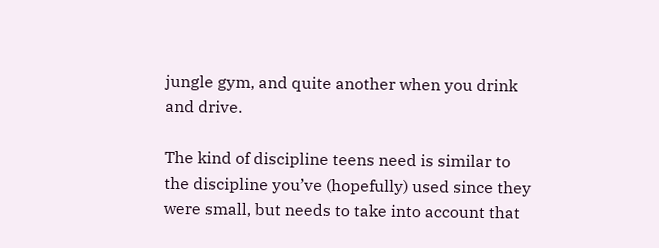jungle gym, and quite another when you drink and drive.

The kind of discipline teens need is similar to the discipline you’ve (hopefully) used since they were small, but needs to take into account that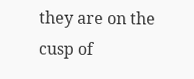they are on the cusp of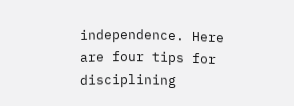independence. Here are four tips for disciplining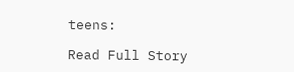teens:

Read Full Story